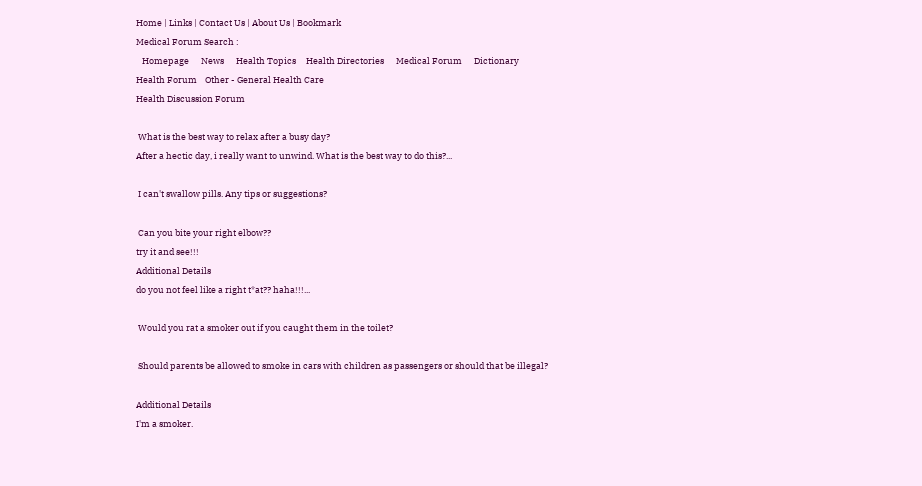Home | Links | Contact Us | About Us | Bookmark
Medical Forum Search :
   Homepage      News      Health Topics     Health Directories      Medical Forum      Dictionary
Health Forum    Other - General Health Care
Health Discussion Forum

 What is the best way to relax after a busy day?
After a hectic day, i really want to unwind. What is the best way to do this?...

 I can't swallow pills. Any tips or suggestions?

 Can you bite your right elbow??
try it and see!!!
Additional Details
do you not feel like a right t*at?? haha!!!...

 Would you rat a smoker out if you caught them in the toilet?

 Should parents be allowed to smoke in cars with children as passengers or should that be illegal?

Additional Details
I'm a smoker.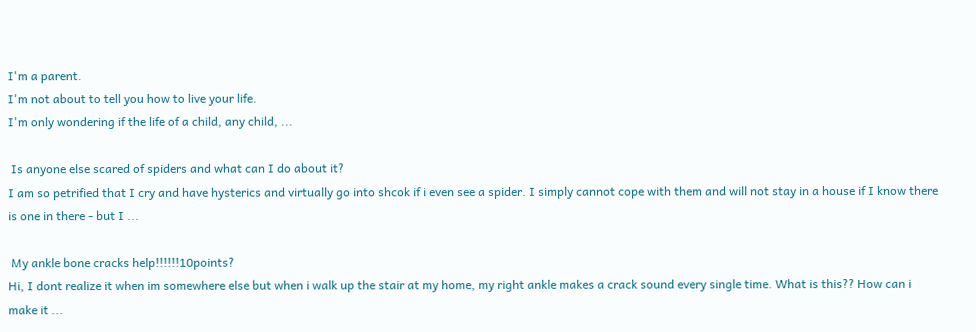I'm a parent.
I'm not about to tell you how to live your life.
I'm only wondering if the life of a child, any child, ...

 Is anyone else scared of spiders and what can I do about it?
I am so petrified that I cry and have hysterics and virtually go into shcok if i even see a spider. I simply cannot cope with them and will not stay in a house if I know there is one in there - but I ...

 My ankle bone cracks help!!!!!!10points?
Hi, I dont realize it when im somewhere else but when i walk up the stair at my home, my right ankle makes a crack sound every single time. What is this?? How can i make it ...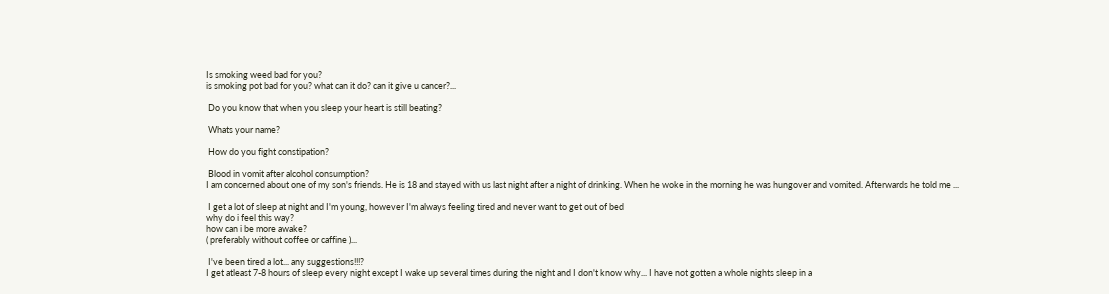Is smoking weed bad for you?
is smoking pot bad for you? what can it do? can it give u cancer?...

 Do you know that when you sleep your heart is still beating?

 Whats your name?

 How do you fight constipation?

 Blood in vomit after alcohol consumption?
I am concerned about one of my son's friends. He is 18 and stayed with us last night after a night of drinking. When he woke in the morning he was hungover and vomited. Afterwards he told me ...

 I get a lot of sleep at night and I'm young, however I'm always feeling tired and never want to get out of bed
why do i feel this way?
how can i be more awake?
( preferably without coffee or caffine )...

 I've been tired a lot... any suggestions!!!?
I get atleast 7-8 hours of sleep every night except I wake up several times during the night and I don't know why... I have not gotten a whole nights sleep in a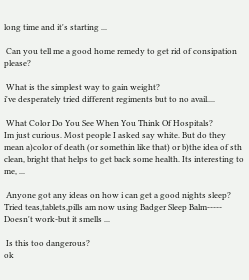long time and it's starting ...

 Can you tell me a good home remedy to get rid of consipation please?

 What is the simplest way to gain weight?
i've desperately tried different regiments but to no avail....

 What Color Do You See When You Think Of Hospitals?
Im just curious. Most people I asked say white. But do they mean a)color of death (or somethin like that) or b)the idea of sth clean, bright that helps to get back some health. Its interesting to me, ...

 Anyone got any ideas on how i can get a good nights sleep?
Tried teas,tablets,pills am now using Badger Sleep Balm-----
Doesn't work-but it smells ...

 Is this too dangerous?
ok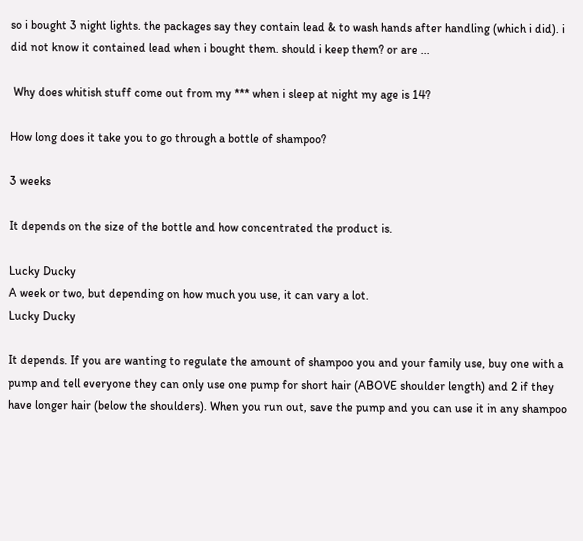so i bought 3 night lights. the packages say they contain lead & to wash hands after handling (which i did). i did not know it contained lead when i bought them. should i keep them? or are ...

 Why does whitish stuff come out from my *** when i sleep at night my age is 14?

How long does it take you to go through a bottle of shampoo?

3 weeks

It depends on the size of the bottle and how concentrated the product is.

Lucky Ducky
A week or two, but depending on how much you use, it can vary a lot.
Lucky Ducky

It depends. If you are wanting to regulate the amount of shampoo you and your family use, buy one with a pump and tell everyone they can only use one pump for short hair (ABOVE shoulder length) and 2 if they have longer hair (below the shoulders). When you run out, save the pump and you can use it in any shampoo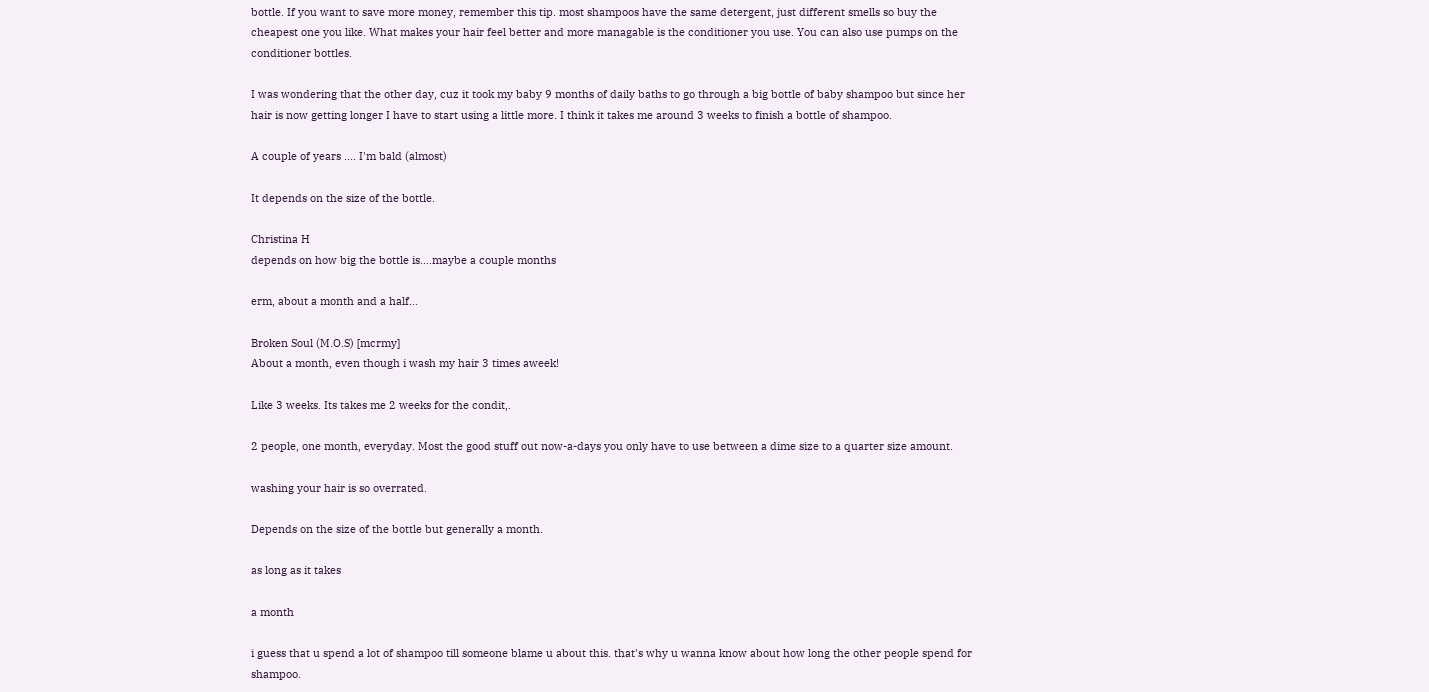bottle. If you want to save more money, remember this tip. most shampoos have the same detergent, just different smells so buy the cheapest one you like. What makes your hair feel better and more managable is the conditioner you use. You can also use pumps on the conditioner bottles.

I was wondering that the other day, cuz it took my baby 9 months of daily baths to go through a big bottle of baby shampoo but since her hair is now getting longer I have to start using a little more. I think it takes me around 3 weeks to finish a bottle of shampoo.

A couple of years .... I'm bald (almost)

It depends on the size of the bottle.

Christina H
depends on how big the bottle is....maybe a couple months

erm, about a month and a half...

Broken Soul (M.O.S) [mcrmy]
About a month, even though i wash my hair 3 times aweek!

Like 3 weeks. Its takes me 2 weeks for the condit,.

2 people, one month, everyday. Most the good stuff out now-a-days you only have to use between a dime size to a quarter size amount.

washing your hair is so overrated.

Depends on the size of the bottle but generally a month.

as long as it takes

a month

i guess that u spend a lot of shampoo till someone blame u about this. that's why u wanna know about how long the other people spend for shampoo.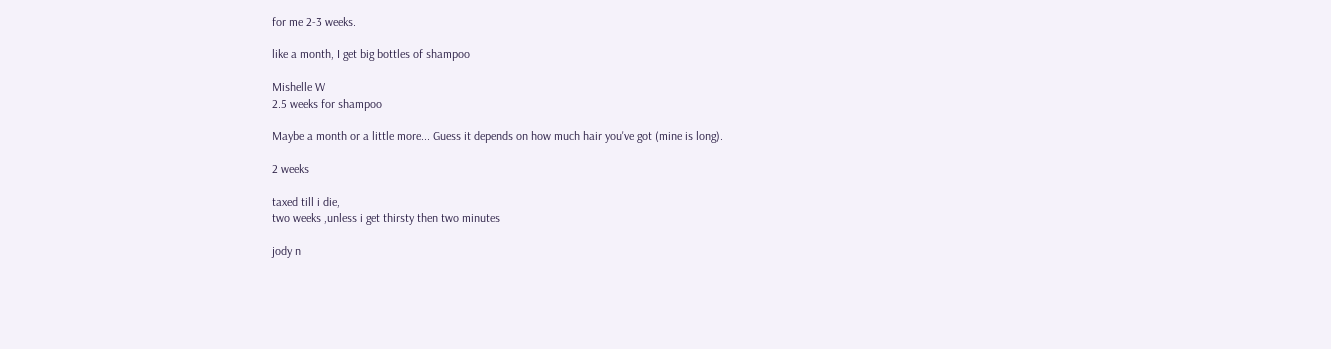for me 2-3 weeks.

like a month, I get big bottles of shampoo

Mishelle W
2.5 weeks for shampoo

Maybe a month or a little more... Guess it depends on how much hair you've got (mine is long).

2 weeks

taxed till i die,
two weeks ,unless i get thirsty then two minutes

jody n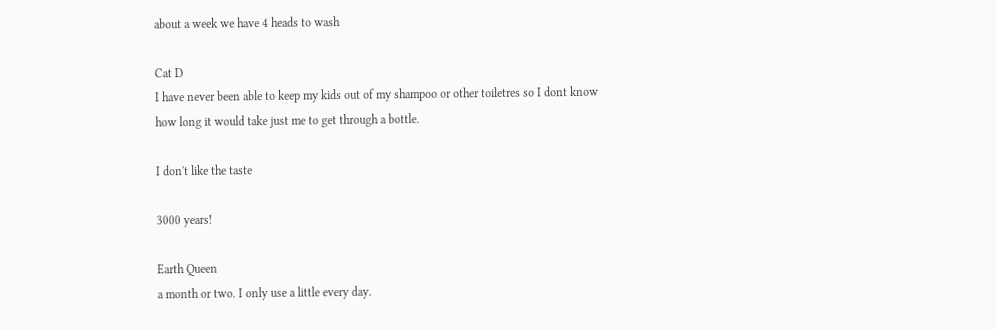about a week we have 4 heads to wash

Cat D
I have never been able to keep my kids out of my shampoo or other toiletres so I dont know how long it would take just me to get through a bottle.

I don't like the taste

3000 years!

Earth Queen
a month or two. I only use a little every day.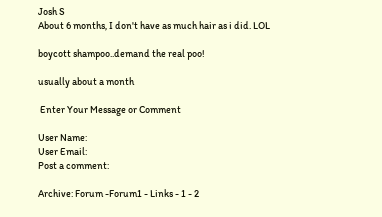Josh S
About 6 months, I don't have as much hair as i did. LOL

boycott shampoo..demand the real poo!

usually about a month

 Enter Your Message or Comment

User Name:
User Email:
Post a comment:

Archive: Forum -Forum1 - Links - 1 - 2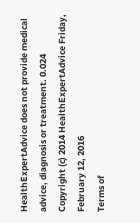HealthExpertAdvice does not provide medical advice, diagnosis or treatment. 0.024
Copyright (c) 2014 HealthExpertAdvice Friday, February 12, 2016
Terms of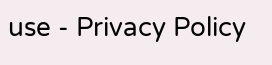use - Privacy Policy